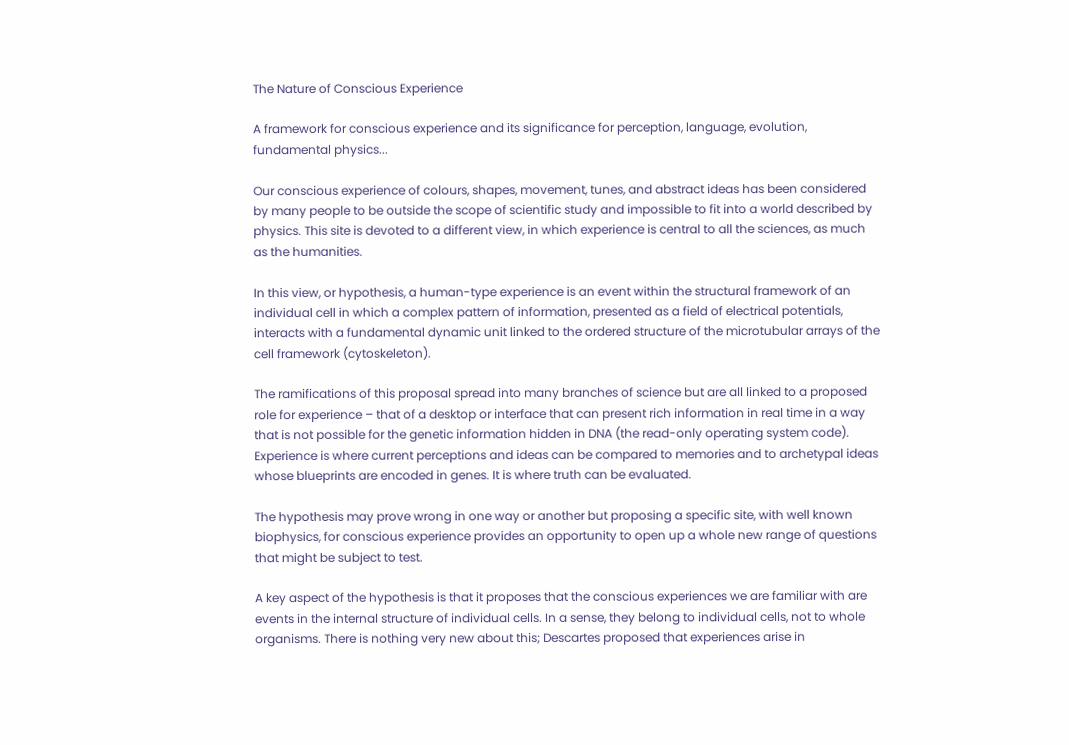The Nature of Conscious Experience

A framework for conscious experience and its significance for perception, language, evolution, fundamental physics...

Our conscious experience of colours, shapes, movement, tunes, and abstract ideas has been considered by many people to be outside the scope of scientific study and impossible to fit into a world described by physics. This site is devoted to a different view, in which experience is central to all the sciences, as much as the humanities.

In this view, or hypothesis, a human-type experience is an event within the structural framework of an individual cell in which a complex pattern of information, presented as a field of electrical potentials, interacts with a fundamental dynamic unit linked to the ordered structure of the microtubular arrays of the cell framework (cytoskeleton).

The ramifications of this proposal spread into many branches of science but are all linked to a proposed role for experience – that of a desktop or interface that can present rich information in real time in a way that is not possible for the genetic information hidden in DNA (the read-only operating system code). Experience is where current perceptions and ideas can be compared to memories and to archetypal ideas whose blueprints are encoded in genes. It is where truth can be evaluated.

The hypothesis may prove wrong in one way or another but proposing a specific site, with well known biophysics, for conscious experience provides an opportunity to open up a whole new range of questions that might be subject to test.

A key aspect of the hypothesis is that it proposes that the conscious experiences we are familiar with are events in the internal structure of individual cells. In a sense, they belong to individual cells, not to whole organisms. There is nothing very new about this; Descartes proposed that experiences arise in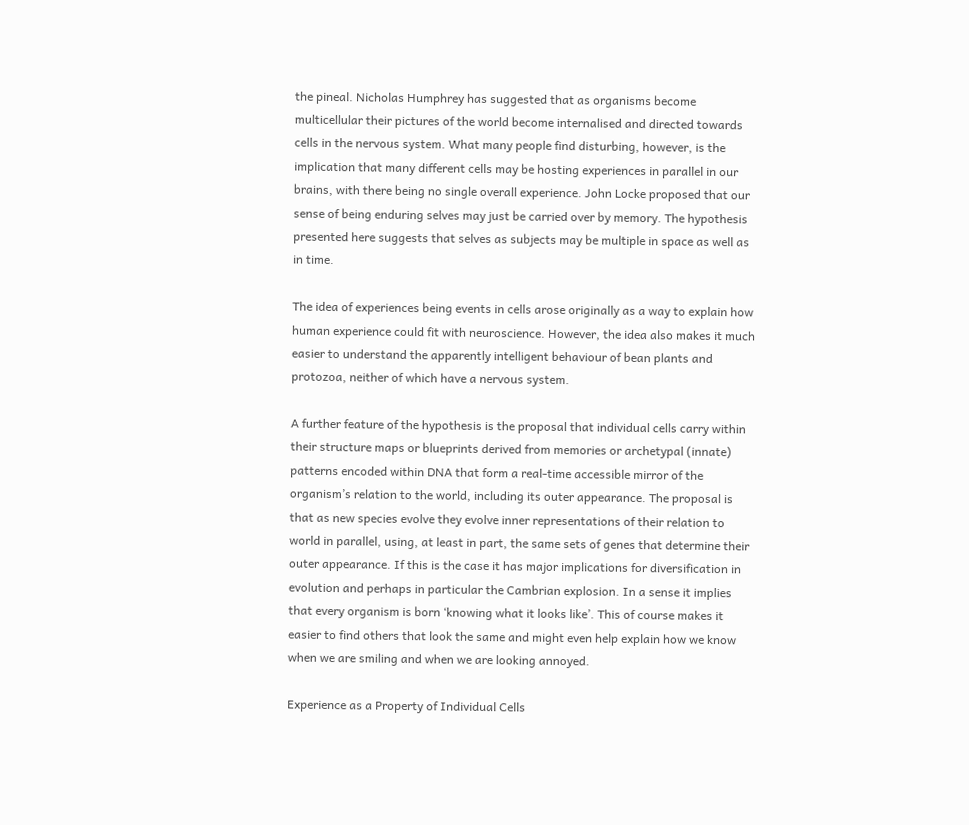the pineal. Nicholas Humphrey has suggested that as organisms become multicellular their pictures of the world become internalised and directed towards cells in the nervous system. What many people find disturbing, however, is the implication that many different cells may be hosting experiences in parallel in our brains, with there being no single overall experience. John Locke proposed that our sense of being enduring selves may just be carried over by memory. The hypothesis presented here suggests that selves as subjects may be multiple in space as well as in time.

The idea of experiences being events in cells arose originally as a way to explain how human experience could fit with neuroscience. However, the idea also makes it much easier to understand the apparently intelligent behaviour of bean plants and protozoa, neither of which have a nervous system.

A further feature of the hypothesis is the proposal that individual cells carry within their structure maps or blueprints derived from memories or archetypal (innate) patterns encoded within DNA that form a real-time accessible mirror of the organism’s relation to the world, including its outer appearance. The proposal is that as new species evolve they evolve inner representations of their relation to world in parallel, using, at least in part, the same sets of genes that determine their outer appearance. If this is the case it has major implications for diversification in evolution and perhaps in particular the Cambrian explosion. In a sense it implies that every organism is born ‘knowing what it looks like’. This of course makes it easier to find others that look the same and might even help explain how we know when we are smiling and when we are looking annoyed.

Experience as a Property of Individual Cells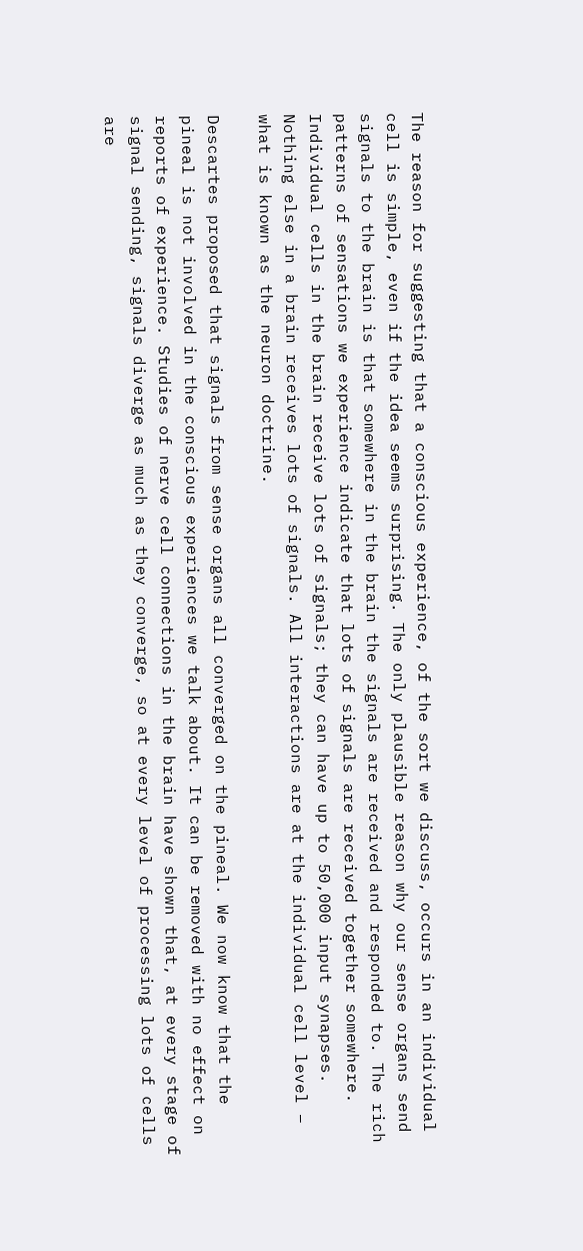The reason for suggesting that a conscious experience, of the sort we discuss, occurs in an individual cell is simple, even if the idea seems surprising. The only plausible reason why our sense organs send signals to the brain is that somewhere in the brain the signals are received and responded to. The rich patterns of sensations we experience indicate that lots of signals are received together somewhere. Individual cells in the brain receive lots of signals; they can have up to 50,000 input synapses. Nothing else in a brain receives lots of signals. All interactions are at the individual cell level – what is known as the neuron doctrine.

Descartes proposed that signals from sense organs all converged on the pineal. We now know that the pineal is not involved in the conscious experiences we talk about. It can be removed with no effect on reports of experience. Studies of nerve cell connections in the brain have shown that, at every stage of signal sending, signals diverge as much as they converge, so at every level of processing lots of cells are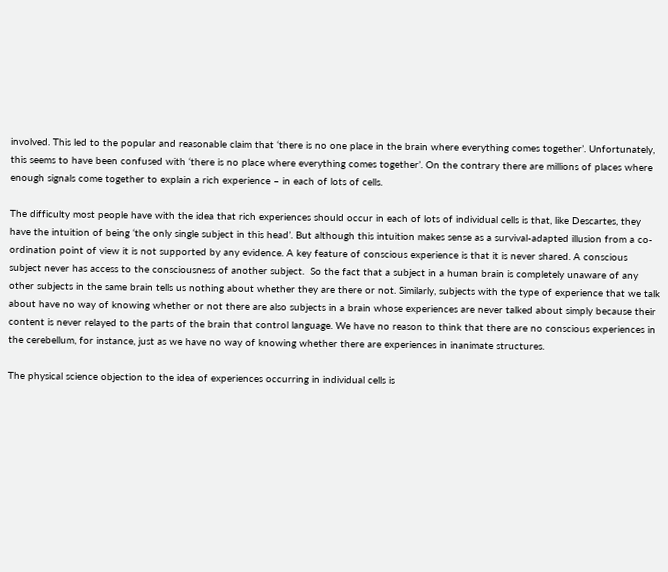involved. This led to the popular and reasonable claim that ‘there is no one place in the brain where everything comes together’. Unfortunately, this seems to have been confused with ‘there is no place where everything comes together’. On the contrary there are millions of places where enough signals come together to explain a rich experience – in each of lots of cells.

The difficulty most people have with the idea that rich experiences should occur in each of lots of individual cells is that, like Descartes, they have the intuition of being ‘the only single subject in this head’. But although this intuition makes sense as a survival-adapted illusion from a co-ordination point of view it is not supported by any evidence. A key feature of conscious experience is that it is never shared. A conscious subject never has access to the consciousness of another subject.  So the fact that a subject in a human brain is completely unaware of any other subjects in the same brain tells us nothing about whether they are there or not. Similarly, subjects with the type of experience that we talk about have no way of knowing whether or not there are also subjects in a brain whose experiences are never talked about simply because their content is never relayed to the parts of the brain that control language. We have no reason to think that there are no conscious experiences in the cerebellum, for instance, just as we have no way of knowing whether there are experiences in inanimate structures.

The physical science objection to the idea of experiences occurring in individual cells is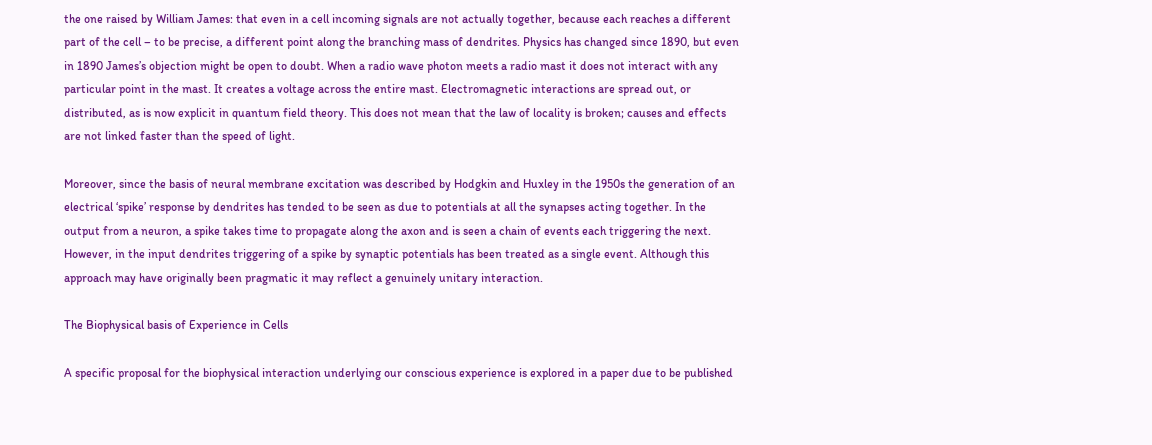the one raised by William James: that even in a cell incoming signals are not actually together, because each reaches a different part of the cell – to be precise, a different point along the branching mass of dendrites. Physics has changed since 1890, but even in 1890 James’s objection might be open to doubt. When a radio wave photon meets a radio mast it does not interact with any particular point in the mast. It creates a voltage across the entire mast. Electromagnetic interactions are spread out, or distributed, as is now explicit in quantum field theory. This does not mean that the law of locality is broken; causes and effects are not linked faster than the speed of light.

Moreover, since the basis of neural membrane excitation was described by Hodgkin and Huxley in the 1950s the generation of an electrical ‘spike’ response by dendrites has tended to be seen as due to potentials at all the synapses acting together. In the output from a neuron, a spike takes time to propagate along the axon and is seen a chain of events each triggering the next. However, in the input dendrites triggering of a spike by synaptic potentials has been treated as a single event. Although this approach may have originally been pragmatic it may reflect a genuinely unitary interaction.

The Biophysical basis of Experience in Cells

A specific proposal for the biophysical interaction underlying our conscious experience is explored in a paper due to be published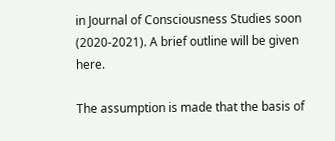in Journal of Consciousness Studies soon (2020-2021). A brief outline will be given here.

The assumption is made that the basis of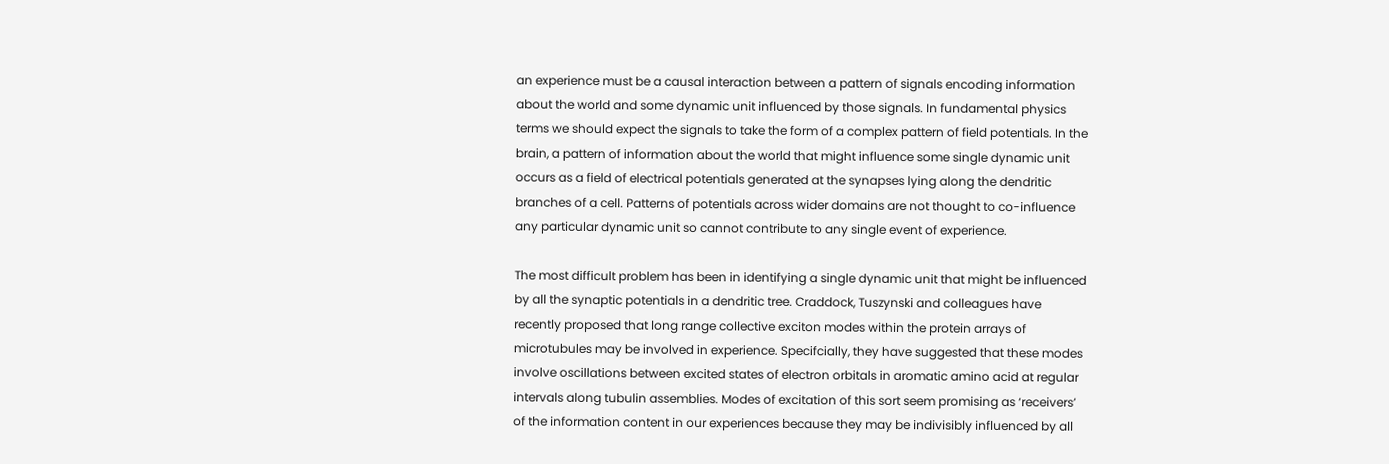an experience must be a causal interaction between a pattern of signals encoding information about the world and some dynamic unit influenced by those signals. In fundamental physics terms we should expect the signals to take the form of a complex pattern of field potentials. In the brain, a pattern of information about the world that might influence some single dynamic unit occurs as a field of electrical potentials generated at the synapses lying along the dendritic branches of a cell. Patterns of potentials across wider domains are not thought to co-influence any particular dynamic unit so cannot contribute to any single event of experience.

The most difficult problem has been in identifying a single dynamic unit that might be influenced by all the synaptic potentials in a dendritic tree. Craddock, Tuszynski and colleagues have recently proposed that long range collective exciton modes within the protein arrays of microtubules may be involved in experience. Specifcially, they have suggested that these modes involve oscillations between excited states of electron orbitals in aromatic amino acid at regular intervals along tubulin assemblies. Modes of excitation of this sort seem promising as ‘receivers’ of the information content in our experiences because they may be indivisibly influenced by all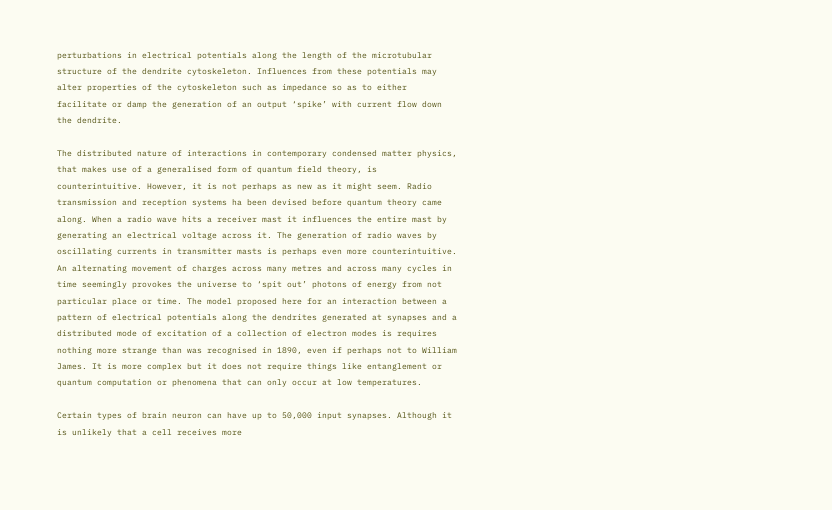perturbations in electrical potentials along the length of the microtubular structure of the dendrite cytoskeleton. Influences from these potentials may alter properties of the cytoskeleton such as impedance so as to either facilitate or damp the generation of an output ‘spike’ with current flow down the dendrite.

The distributed nature of interactions in contemporary condensed matter physics, that makes use of a generalised form of quantum field theory, is counterintuitive. However, it is not perhaps as new as it might seem. Radio transmission and reception systems ha been devised before quantum theory came along. When a radio wave hits a receiver mast it influences the entire mast by generating an electrical voltage across it. The generation of radio waves by oscillating currents in transmitter masts is perhaps even more counterintuitive. An alternating movement of charges across many metres and across many cycles in time seemingly provokes the universe to ‘spit out’ photons of energy from not particular place or time. The model proposed here for an interaction between a pattern of electrical potentials along the dendrites generated at synapses and a distributed mode of excitation of a collection of electron modes is requires nothing more strange than was recognised in 1890, even if perhaps not to William James. It is more complex but it does not require things like entanglement or quantum computation or phenomena that can only occur at low temperatures.

Certain types of brain neuron can have up to 50,000 input synapses. Although it is unlikely that a cell receives more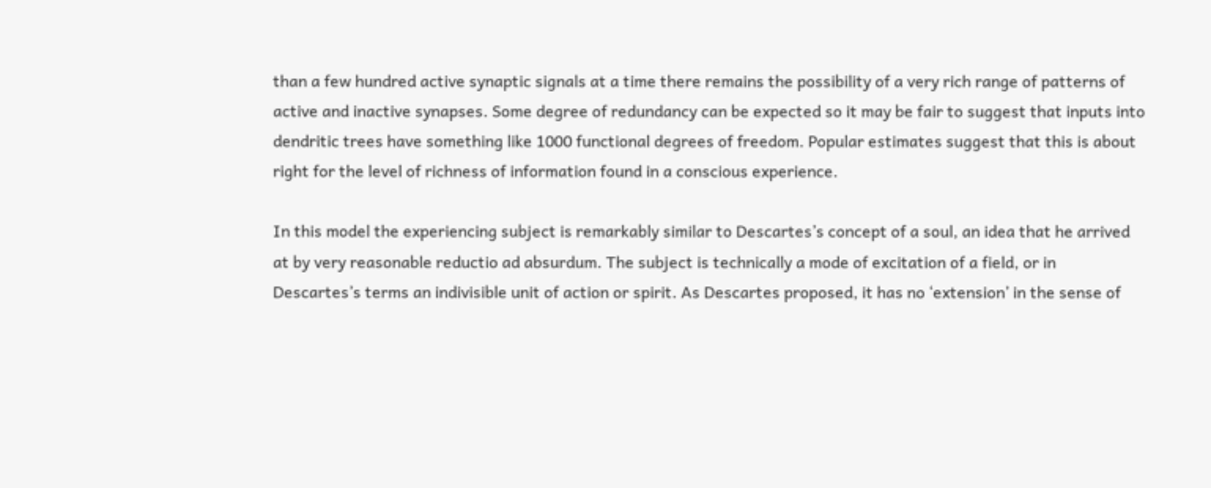than a few hundred active synaptic signals at a time there remains the possibility of a very rich range of patterns of active and inactive synapses. Some degree of redundancy can be expected so it may be fair to suggest that inputs into dendritic trees have something like 1000 functional degrees of freedom. Popular estimates suggest that this is about right for the level of richness of information found in a conscious experience.

In this model the experiencing subject is remarkably similar to Descartes’s concept of a soul, an idea that he arrived at by very reasonable reductio ad absurdum. The subject is technically a mode of excitation of a field, or in Descartes’s terms an indivisible unit of action or spirit. As Descartes proposed, it has no ‘extension’ in the sense of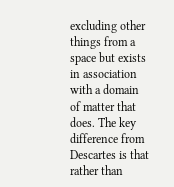excluding other things from a space but exists in association with a domain of matter that does. The key difference from Descartes is that rather than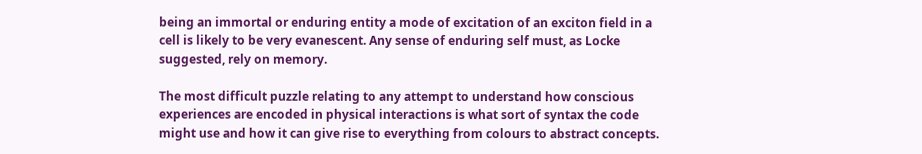being an immortal or enduring entity a mode of excitation of an exciton field in a cell is likely to be very evanescent. Any sense of enduring self must, as Locke suggested, rely on memory.

The most difficult puzzle relating to any attempt to understand how conscious experiences are encoded in physical interactions is what sort of syntax the code might use and how it can give rise to everything from colours to abstract concepts.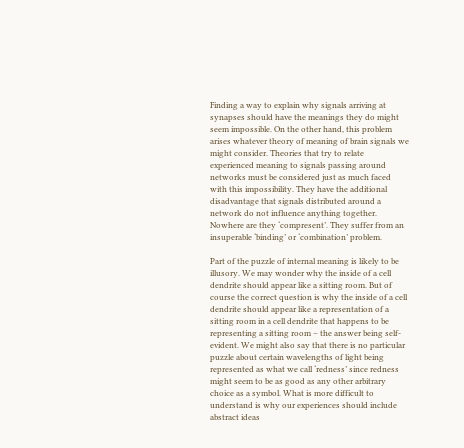Finding a way to explain why signals arriving at synapses should have the meanings they do might seem impossible. On the other hand, this problem arises whatever theory of meaning of brain signals we might consider. Theories that try to relate experienced meaning to signals passing around networks must be considered just as much faced with this impossibility. They have the additional disadvantage that signals distributed around a network do not influence anything together. Nowhere are they ‘compresent’. They suffer from an insuperable ‘binding’ or ‘combination’ problem.

Part of the puzzle of internal meaning is likely to be illusory. We may wonder why the inside of a cell dendrite should appear like a sitting room. But of course the correct question is why the inside of a cell dendrite should appear like a representation of a sitting room in a cell dendrite that happens to be representing a sitting room – the answer being self-evident. We might also say that there is no particular puzzle about certain wavelengths of light being represented as what we call ‘redness’ since redness might seem to be as good as any other arbitrary choice as a symbol. What is more difficult to understand is why our experiences should include abstract ideas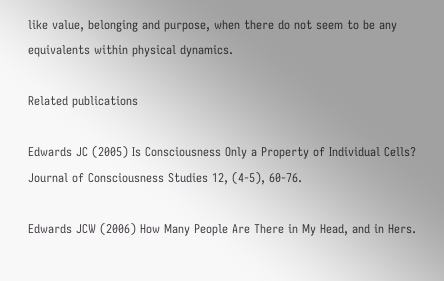like value, belonging and purpose, when there do not seem to be any equivalents within physical dynamics.

Related publications

Edwards JC (2005) Is Consciousness Only a Property of Individual Cells? Journal of Consciousness Studies 12, (4-5), 60-76.

Edwards JCW (2006) How Many People Are There in My Head, and in Hers.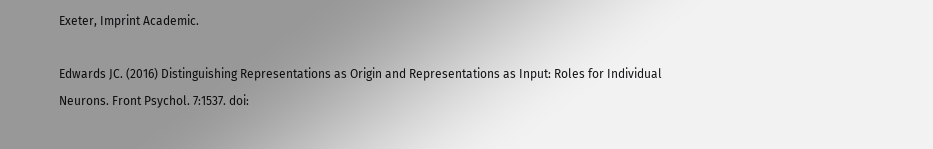Exeter, Imprint Academic.

Edwards JC. (2016) Distinguishing Representations as Origin and Representations as Input: Roles for Individual Neurons. Front Psychol. 7:1537. doi: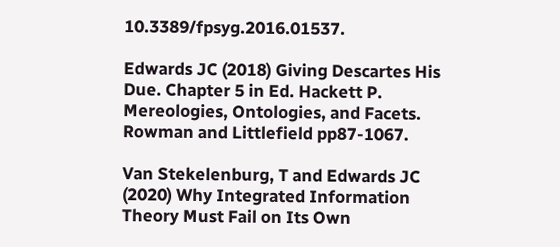10.3389/fpsyg.2016.01537.

Edwards JC (2018) Giving Descartes His Due. Chapter 5 in Ed. Hackett P. Mereologies, Ontologies, and Facets. Rowman and Littlefield pp87-1067.

Van Stekelenburg, T and Edwards JC (2020) Why Integrated Information Theory Must Fail on Its Own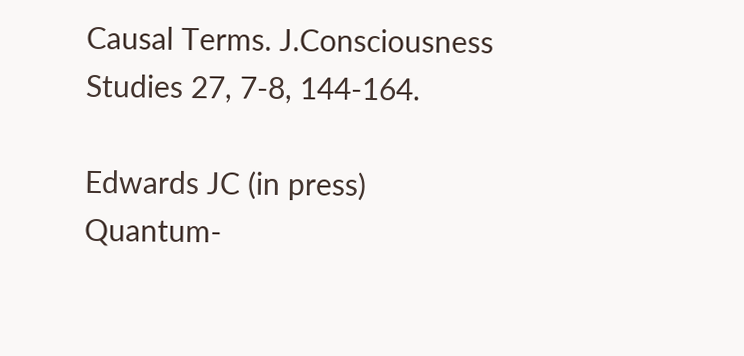Causal Terms. J.Consciousness Studies 27, 7-8, 144-164.

Edwards JC (in press) Quantum-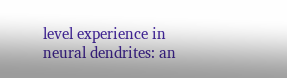level experience in neural dendrites: an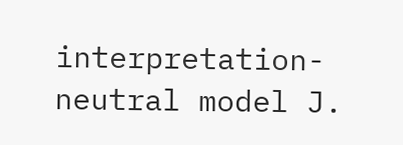interpretation-neutral model J.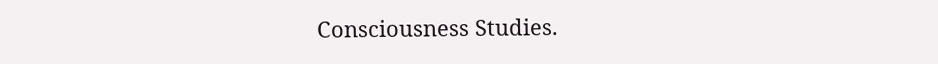Consciousness Studies.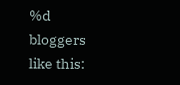%d bloggers like this: